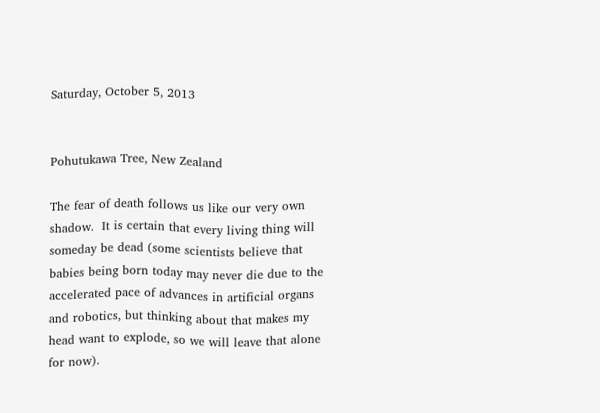Saturday, October 5, 2013


Pohutukawa Tree, New Zealand

The fear of death follows us like our very own shadow.  It is certain that every living thing will someday be dead (some scientists believe that babies being born today may never die due to the accelerated pace of advances in artificial organs and robotics, but thinking about that makes my head want to explode, so we will leave that alone for now).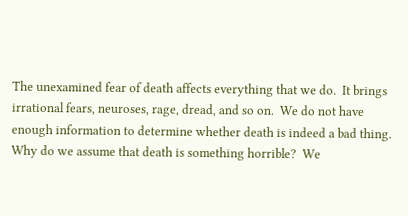The unexamined fear of death affects everything that we do.  It brings irrational fears, neuroses, rage, dread, and so on.  We do not have enough information to determine whether death is indeed a bad thing.  Why do we assume that death is something horrible?  We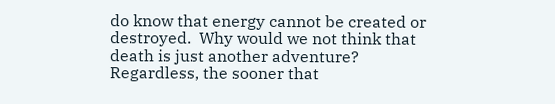do know that energy cannot be created or destroyed.  Why would we not think that death is just another adventure?  Regardless, the sooner that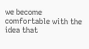we become comfortable with the idea that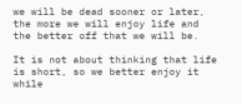we will be dead sooner or later, the more we will enjoy life and the better off that we will be.

It is not about thinking that life is short, so we better enjoy it while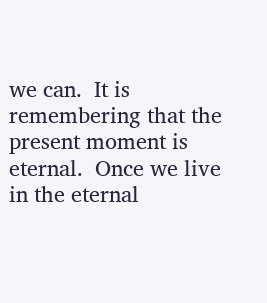we can.  It is remembering that the present moment is eternal.  Once we live in the eternal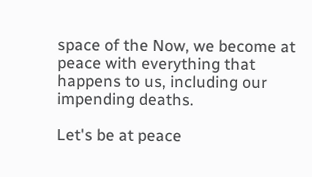space of the Now, we become at peace with everything that happens to us, including our impending deaths.

Let's be at peace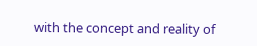with the concept and reality of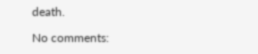death.

No comments: